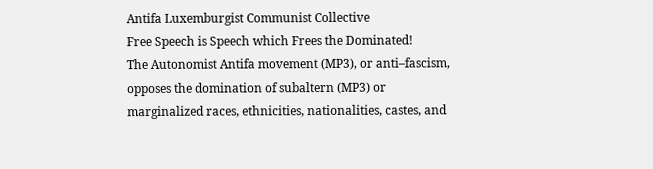Antifa Luxemburgist Communist Collective
Free Speech is Speech which Frees the Dominated!
The Autonomist Antifa movement (MP3), or anti–fascism, opposes the domination of subaltern (MP3) or marginalized races, ethnicities, nationalities, castes, and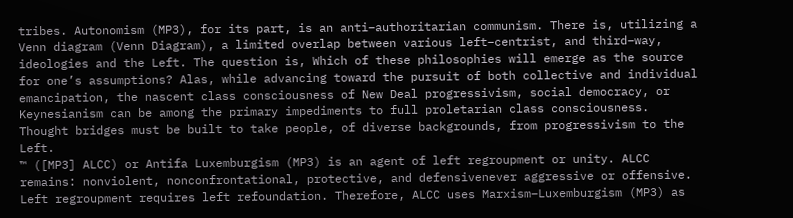tribes. Autonomism (MP3), for its part, is an anti–authoritarian communism. There is, utilizing a Venn diagram (Venn Diagram), a limited overlap between various left–centrist, and third–way, ideologies and the Left. The question is, Which of these philosophies will emerge as the source for one’s assumptions? Alas, while advancing toward the pursuit of both collective and individual emancipation, the nascent class consciousness of New Deal progressivism, social democracy, or Keynesianism can be among the primary impediments to full proletarian class consciousness. Thought bridges must be built to take people, of diverse backgrounds, from progressivism to the Left.
™ ([MP3] ALCC) or Antifa Luxemburgism (MP3) is an agent of left regroupment or unity. ALCC remains: nonviolent, nonconfrontational, protective, and defensivenever aggressive or offensive. Left regroupment requires left refoundation. Therefore, ALCC uses Marxism–Luxemburgism (MP3) as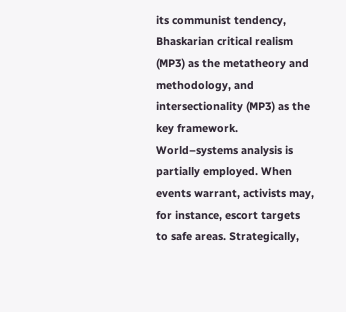its communist tendency, Bhaskarian critical realism (MP3) as the metatheory and methodology, and intersectionality (MP3) as the key framework. World–systems analysis is partially employed. When events warrant, activists may, for instance, escort targets to safe areas. Strategically,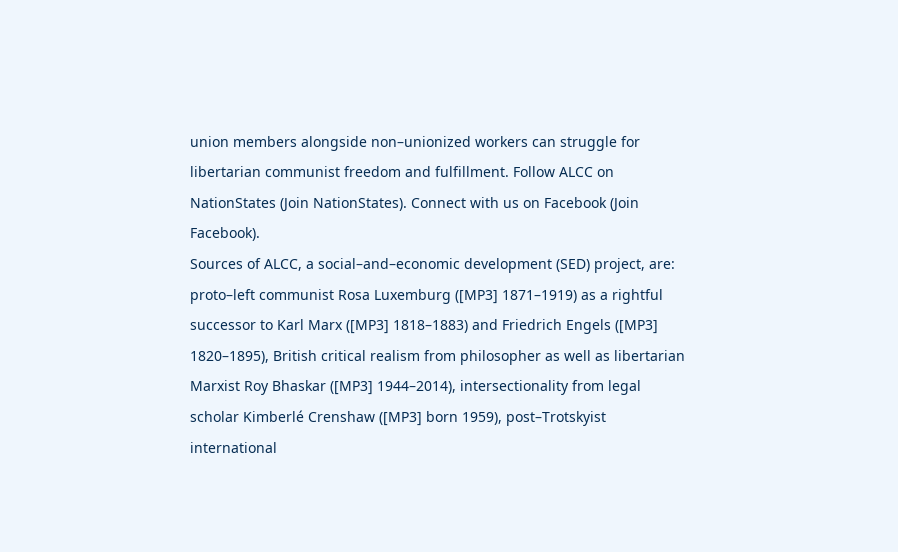union members alongside non–unionized workers can struggle for libertarian communist freedom and fulfillment. Follow ALCC on NationStates (Join NationStates). Connect with us on Facebook (Join Facebook).
Sources of ALCC, a social–and–economic development (SED) project, are: proto–left communist Rosa Luxemburg ([MP3] 1871–1919) as a rightful successor to Karl Marx ([MP3] 1818–1883) and Friedrich Engels ([MP3] 1820–1895), British critical realism from philosopher as well as libertarian Marxist Roy Bhaskar ([MP3] 1944–2014), intersectionality from legal scholar Kimberlé Crenshaw ([MP3] born 1959), post–Trotskyist international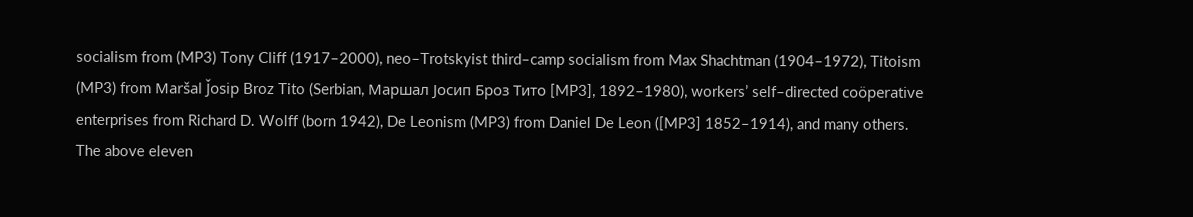socialism from (MP3) Tony Cliff (1917–2000), neo–Trotskyist third–camp socialism from Max Shachtman (1904–1972), Titoism (MP3) from Maršal J̌osip Broz Tito (Serbian, Маршал Јосип Броз Тито [MP3], 1892–1980), workers’ self–directed coöperative enterprises from Richard D. Wolff (born 1942), De Leonism (MP3) from Daniel De Leon ([MP3] 1852–1914), and many others.
The above eleven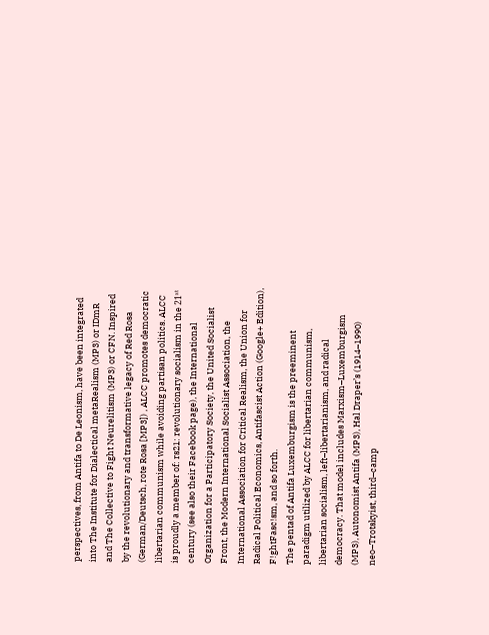perspectives, from Antifa to De Leonism, have been integrated into The Institute for Dialectical metaRealism (MP3) or IDmR and The Collective to Fight Neurelitism (MP3) or CFN. Inspired by the revolutionary and transformative legacy of Red Rosa (German/Deutsch, rote Rosa [MP3]) , ALCC promotes democratic libertarian communism while avoiding partisan politics. ALCC is proudly a member of: rs21: revolutionary socialism in the 21ˢᵗ century (see also their Facebook page), the International Organization for a Participatory Society, the United Socialist Front, the Modern International Socialist Association, the International Association for Critical Realism, the Union for Radical Political Economics, Antifascist Action (Google+ Edition), F!ghtFasc!sm, and so forth.
The pentad of Antifa Luxemburgism is the preeminent paradigm utilized by ALCC for libertarian communism, libertarian socialism, left–libertarianism, and radical democracy. That model includes Marxism–Luxemburgism (MP3), Autonomist Antifa (MP3), Hal Draper’s (1914–1990) neo–Trotskyist, third–camp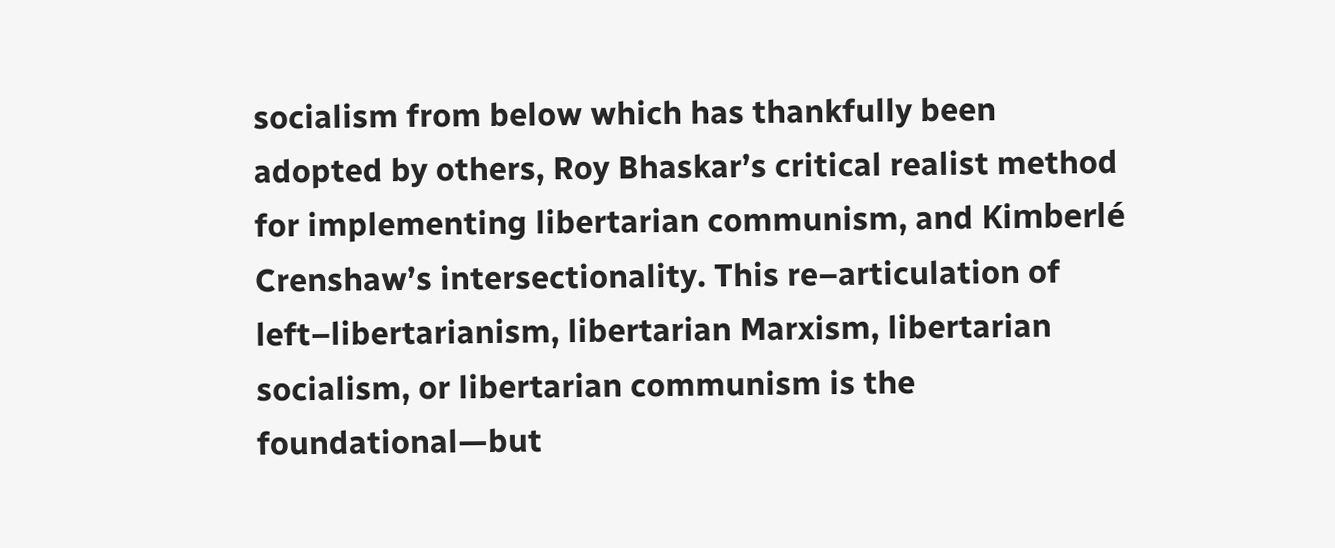socialism from below which has thankfully been adopted by others, Roy Bhaskar’s critical realist method for implementing libertarian communism, and Kimberlé Crenshaw’s intersectionality. This re–articulation of left–libertarianism, libertarian Marxism, libertarian socialism, or libertarian communism is the foundational—but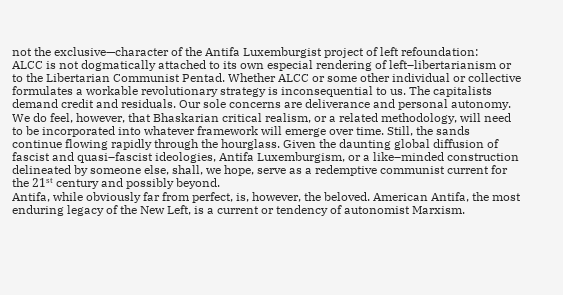not the exclusive—character of the Antifa Luxemburgist project of left refoundation:
ALCC is not dogmatically attached to its own especial rendering of left–libertarianism or to the Libertarian Communist Pentad. Whether ALCC or some other individual or collective formulates a workable revolutionary strategy is inconsequential to us. The capitalists demand credit and residuals. Our sole concerns are deliverance and personal autonomy. We do feel, however, that Bhaskarian critical realism, or a related methodology, will need to be incorporated into whatever framework will emerge over time. Still, the sands continue flowing rapidly through the hourglass. Given the daunting global diffusion of fascist and quasi–fascist ideologies, Antifa Luxemburgism, or a like–minded construction delineated by someone else, shall, we hope, serve as a redemptive communist current for the 21ˢᵗ century and possibly beyond.
Antifa, while obviously far from perfect, is, however, the beloved. American Antifa, the most enduring legacy of the New Left, is a current or tendency of autonomist Marxism.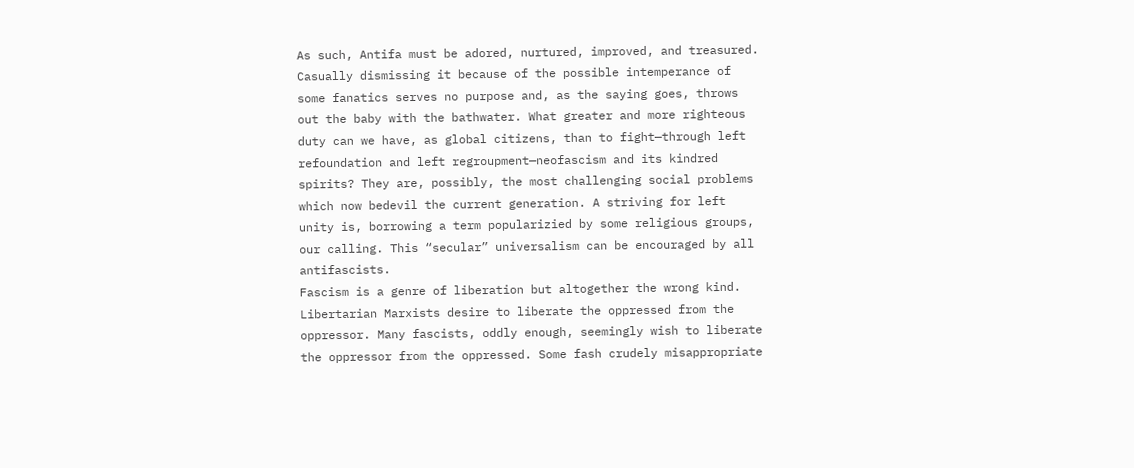As such, Antifa must be adored, nurtured, improved, and treasured. Casually dismissing it because of the possible intemperance of some fanatics serves no purpose and, as the saying goes, throws out the baby with the bathwater. What greater and more righteous duty can we have, as global citizens, than to fight—through left refoundation and left regroupment—neofascism and its kindred spirits? They are, possibly, the most challenging social problems which now bedevil the current generation. A striving for left unity is, borrowing a term popularizied by some religious groups, our calling. This “secular” universalism can be encouraged by all antifascists.
Fascism is a genre of liberation but altogether the wrong kind. Libertarian Marxists desire to liberate the oppressed from the oppressor. Many fascists, oddly enough, seemingly wish to liberate the oppressor from the oppressed. Some fash crudely misappropriate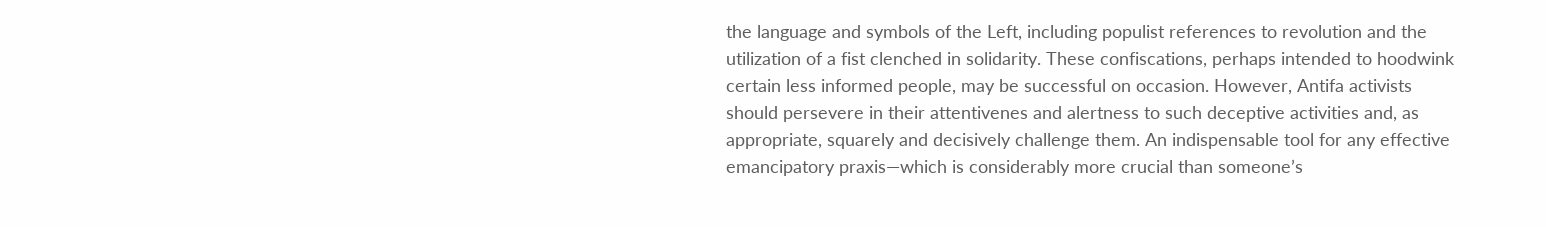the language and symbols of the Left, including populist references to revolution and the utilization of a fist clenched in solidarity. These confiscations, perhaps intended to hoodwink certain less informed people, may be successful on occasion. However, Antifa activists should persevere in their attentivenes and alertness to such deceptive activities and, as appropriate, squarely and decisively challenge them. An indispensable tool for any effective emancipatory praxis—which is considerably more crucial than someone’s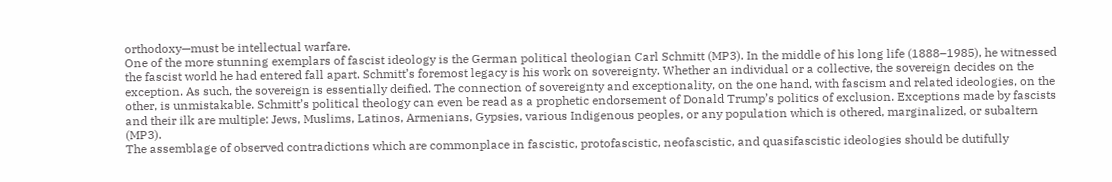orthodoxy—must be intellectual warfare.
One of the more stunning exemplars of fascist ideology is the German political theologian Carl Schmitt (MP3). In the middle of his long life (1888–1985), he witnessed the fascist world he had entered fall apart. Schmitt’s foremost legacy is his work on sovereignty. Whether an individual or a collective, the sovereign decides on the exception. As such, the sovereign is essentially deified. The connection of sovereignty and exceptionality, on the one hand, with fascism and related ideologies, on the other, is unmistakable. Schmitt’s political theology can even be read as a prophetic endorsement of Donald Trump’s politics of exclusion. Exceptions made by fascists and their ilk are multiple: Jews, Muslims, Latinos, Armenians, Gypsies, various Indigenous peoples, or any population which is othered, marginalized, or subaltern (MP3).
The assemblage of observed contradictions which are commonplace in fascistic, protofascistic, neofascistic, and quasifascistic ideologies should be dutifully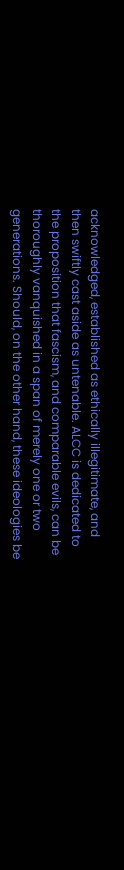acknowledged, established as ethically illegitimate, and then swiftly cast aside as untenable. ALCC is dedicated to the proposition that fascism, and comparable evils, can be thoroughly vanquished in a span of merely one or two generations. Should, on the other hand, these ideologies be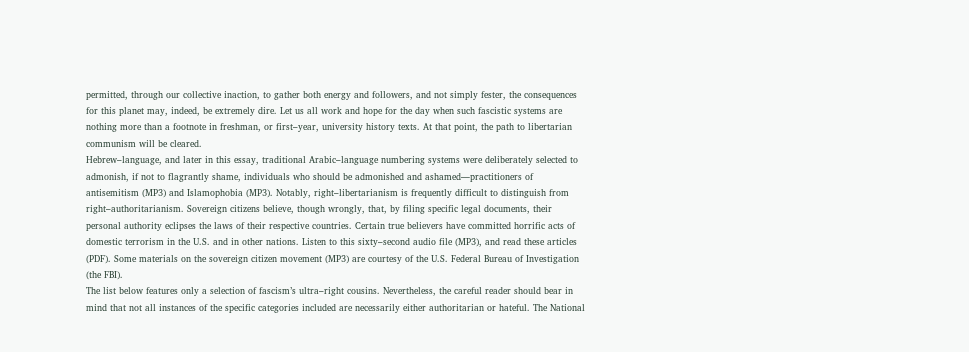permitted, through our collective inaction, to gather both energy and followers, and not simply fester, the consequences for this planet may, indeed, be extremely dire. Let us all work and hope for the day when such fascistic systems are nothing more than a footnote in freshman, or first–year, university history texts. At that point, the path to libertarian communism will be cleared.
Hebrew–language, and later in this essay, traditional Arabic–language numbering systems were deliberately selected to admonish, if not to flagrantly shame, individuals who should be admonished and ashamed―practitioners of antisemitism (MP3) and Islamophobia (MP3). Notably, right–libertarianism is frequently difficult to distinguish from right–authoritarianism. Sovereign citizens believe, though wrongly, that, by filing specific legal documents, their personal authority eclipses the laws of their respective countries. Certain true believers have committed horrific acts of domestic terrorism in the U.S. and in other nations. Listen to this sixty–second audio file (MP3), and read these articles (PDF). Some materials on the sovereign citizen movement (MP3) are courtesy of the U.S. Federal Bureau of Investigation (the FBI).
The list below features only a selection of fascism’s ultra–right cousins. Nevertheless, the careful reader should bear in mind that not all instances of the specific categories included are necessarily either authoritarian or hateful. The National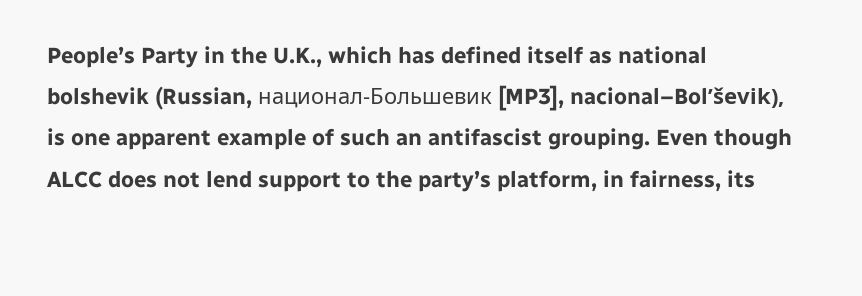People’s Party in the U.K., which has defined itself as national bolshevik (Russian, национал-Большевик [MP3], nacional–Bolʹševik), is one apparent example of such an antifascist grouping. Even though ALCC does not lend support to the party’s platform, in fairness, its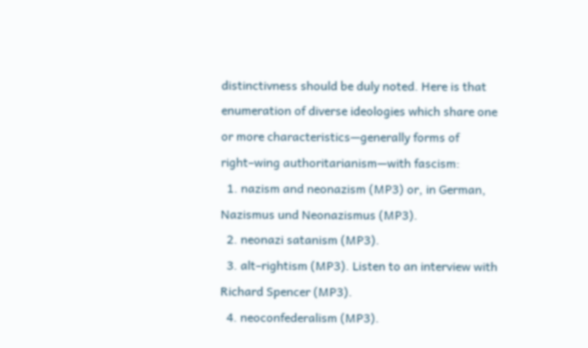distinctivness should be duly noted. Here is that enumeration of diverse ideologies which share one or more characteristics—generally forms of right–wing authoritarianism—with fascism:
  1. nazism and neonazism (MP3) or, in German, Nazismus und Neonazismus (MP3).
  2. neonazi satanism (MP3).
  3. alt–rightism (MP3). Listen to an interview with Richard Spencer (MP3).
  4. neoconfederalism (MP3).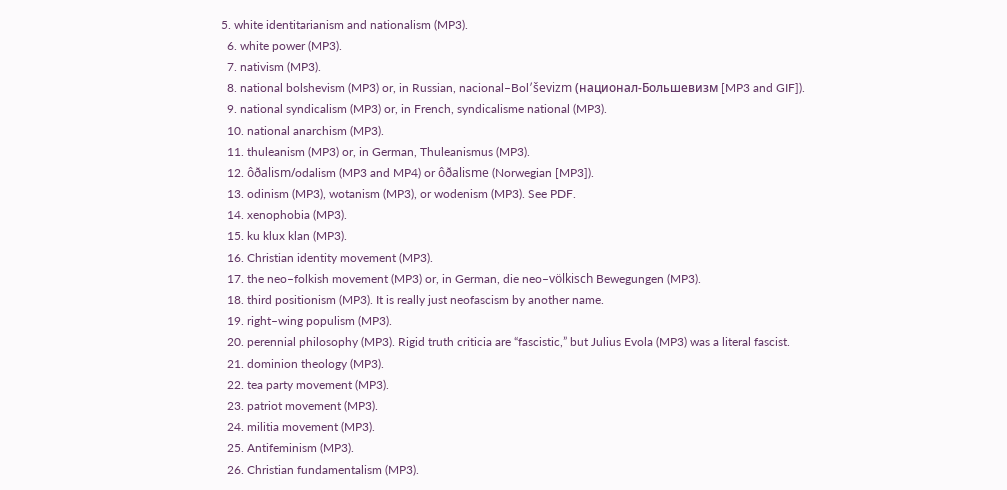5. white identitarianism and nationalism (MP3).
  6. white power (MP3).
  7. nativism (MP3).
  8. national bolshevism (MP3) or, in Russian, nacional–Bolʹševizm (национал-Большевизм [MP3 and GIF]).
  9. national syndicalism (MP3) or, in French, syndicalisme national (MP3).
  10. national anarchism (MP3).
  11. thuleanism (MP3) or, in German, Thuleanismus (MP3).
  12. ôðalism/odalism (MP3 and MP4) or ôðalisme (Norwegian [MP3]).
  13. odinism (MP3), wotanism (MP3), or wodenism (MP3). See PDF.
  14. xenophobia (MP3).
  15. ku klux klan (MP3).
  16. Christian identity movement (MP3).
  17. the neo–folkish movement (MP3) or, in German, die neo–völkisch Bewegungen (MP3).
  18. third positionism (MP3). It is really just neofascism by another name.
  19. right–wing populism (MP3).
  20. perennial philosophy (MP3). Rigid truth criticia are “fascistic,” but Julius Evola (MP3) was a literal fascist.
  21. dominion theology (MP3).
  22. tea party movement (MP3).
  23. patriot movement (MP3).
  24. militia movement (MP3).
  25. Antifeminism (MP3).
  26. Christian fundamentalism (MP3).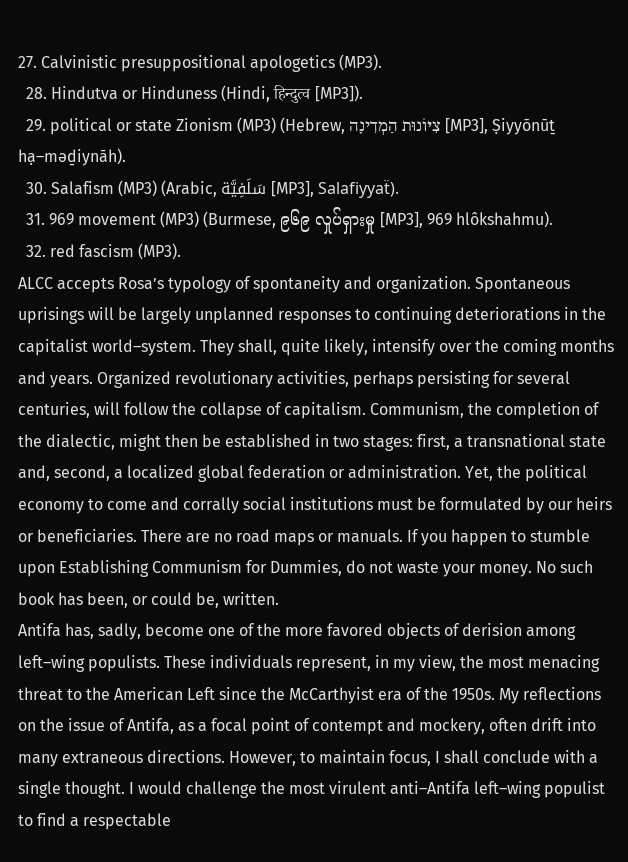27. Calvinistic presuppositional apologetics (MP3).
  28. Hindutva or Hinduness (Hindi, हिन्दुत्व [MP3]).
  29. political or state Zionism (MP3) (Hebrew, צִיּוֹנוּת הַמְדִינָה [MP3], Ṣiyyōnūṯ hạ–məḏiynāh).
  30. Salafism (MP3) (Arabic, سَلَفِيَّة [MP3], Salafiyyaẗ).
  31. 969 movement (MP3) (Burmese, ၉၆၉ လှုပ်ရှားမှု [MP3], 969 hlôkshahmu).
  32. red fascism (MP3).
ALCC accepts Rosa’s typology of spontaneity and organization. Spontaneous uprisings will be largely unplanned responses to continuing deteriorations in the capitalist world–system. They shall, quite likely, intensify over the coming months and years. Organized revolutionary activities, perhaps persisting for several centuries, will follow the collapse of capitalism. Communism, the completion of the dialectic, might then be established in two stages: first, a transnational state and, second, a localized global federation or administration. Yet, the political economy to come and corrally social institutions must be formulated by our heirs or beneficiaries. There are no road maps or manuals. If you happen to stumble upon Establishing Communism for Dummies, do not waste your money. No such book has been, or could be, written.
Antifa has, sadly, become one of the more favored objects of derision among left–wing populists. These individuals represent, in my view, the most menacing threat to the American Left since the McCarthyist era of the 1950s. My reflections on the issue of Antifa, as a focal point of contempt and mockery, often drift into many extraneous directions. However, to maintain focus, I shall conclude with a single thought. I would challenge the most virulent anti–Antifa left–wing populist to find a respectable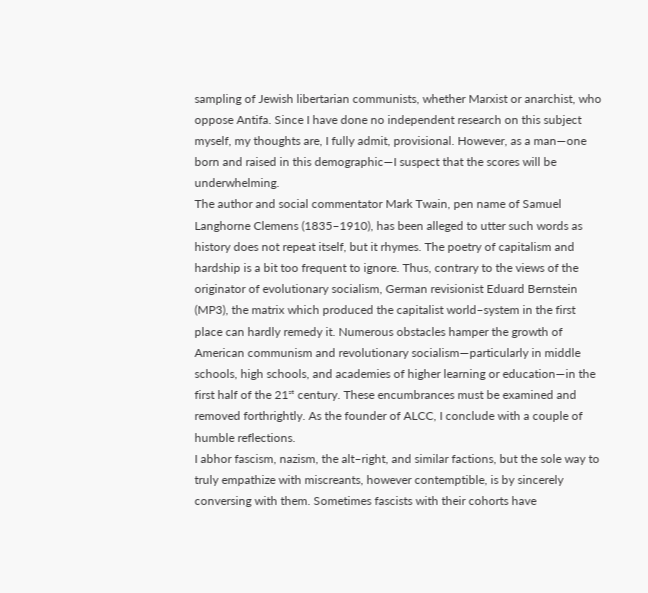sampling of Jewish libertarian communists, whether Marxist or anarchist, who oppose Antifa. Since I have done no independent research on this subject myself, my thoughts are, I fully admit, provisional. However, as a man—one born and raised in this demographic—I suspect that the scores will be underwhelming.
The author and social commentator Mark Twain, pen name of Samuel Langhorne Clemens (1835–1910), has been alleged to utter such words as history does not repeat itself, but it rhymes. The poetry of capitalism and hardship is a bit too frequent to ignore. Thus, contrary to the views of the originator of evolutionary socialism, German revisionist Eduard Bernstein (MP3), the matrix which produced the capitalist world–system in the first place can hardly remedy it. Numerous obstacles hamper the growth of American communism and revolutionary socialism—particularly in middle schools, high schools, and academies of higher learning or education—in the first half of the 21ˢᵗ century. These encumbrances must be examined and removed forthrightly. As the founder of ALCC, I conclude with a couple of humble reflections.
I abhor fascism, nazism, the alt–right, and similar factions, but the sole way to truly empathize with miscreants, however contemptible, is by sincerely conversing with them. Sometimes fascists with their cohorts have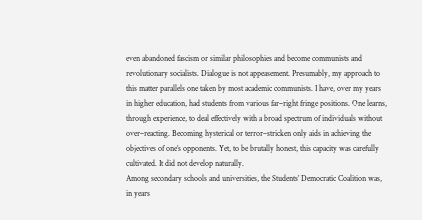even abandoned fascism or similar philosophies and become communists and revolutionary socialists. Dialogue is not appeasement. Presumably, my approach to this matter parallels one taken by most academic communists. I have, over my years in higher education, had students from various far–right fringe positions. One learns, through experience, to deal effectively with a broad spectrum of individuals without over–reacting. Becoming hysterical or terror–stricken only aids in achieving the objectives of one’s opponents. Yet, to be brutally honest, this capacity was carefully cultivated. It did not develop naturally.
Among secondary schools and universities, the Students’ Democratic Coalition was, in years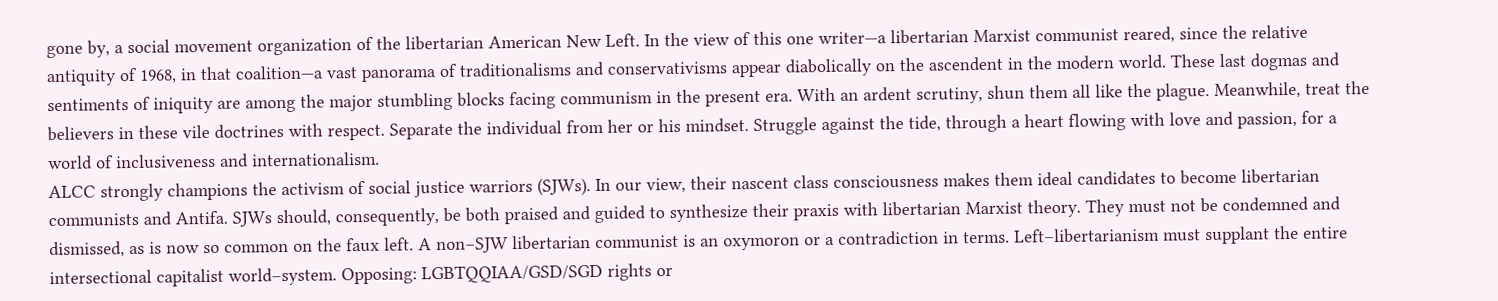gone by, a social movement organization of the libertarian American New Left. In the view of this one writer—a libertarian Marxist communist reared, since the relative antiquity of 1968, in that coalition—a vast panorama of traditionalisms and conservativisms appear diabolically on the ascendent in the modern world. These last dogmas and sentiments of iniquity are among the major stumbling blocks facing communism in the present era. With an ardent scrutiny, shun them all like the plague. Meanwhile, treat the believers in these vile doctrines with respect. Separate the individual from her or his mindset. Struggle against the tide, through a heart flowing with love and passion, for a world of inclusiveness and internationalism.
ALCC strongly champions the activism of social justice warriors (SJWs). In our view, their nascent class consciousness makes them ideal candidates to become libertarian communists and Antifa. SJWs should, consequently, be both praised and guided to synthesize their praxis with libertarian Marxist theory. They must not be condemned and dismissed, as is now so common on the faux left. A non–SJW libertarian communist is an oxymoron or a contradiction in terms. Left–libertarianism must supplant the entire intersectional capitalist world–system. Opposing: LGBTQQIAA/GSD/SGD rights or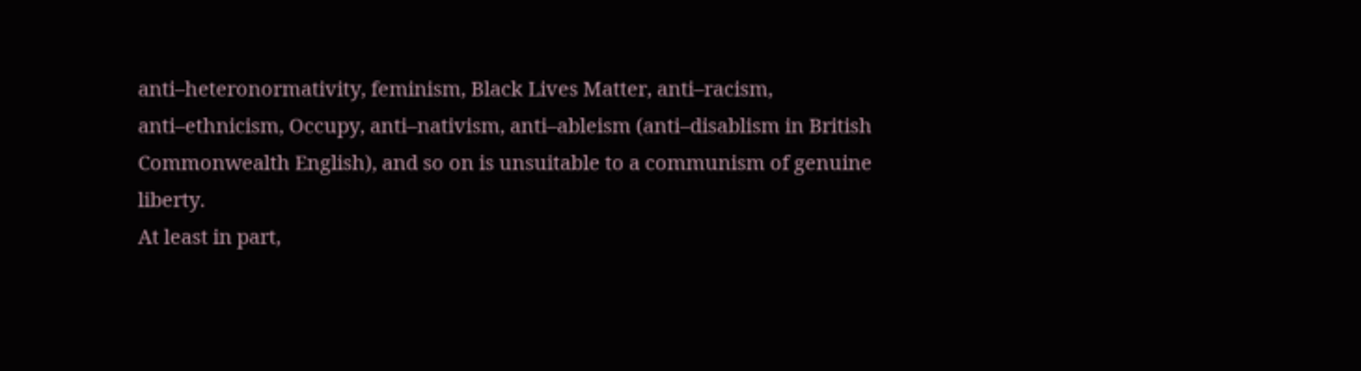anti–heteronormativity, feminism, Black Lives Matter, anti–racism, anti–ethnicism, Occupy, anti–nativism, anti–ableism (anti–disablism in British Commonwealth English), and so on is unsuitable to a communism of genuine liberty.
At least in part,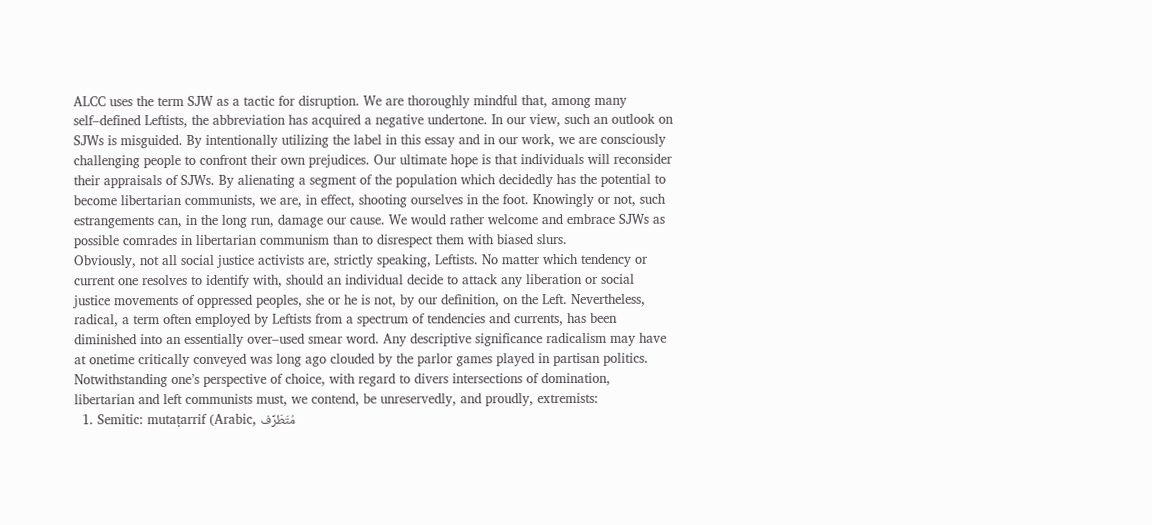ALCC uses the term SJW as a tactic for disruption. We are thoroughly mindful that, among many self–defined Leftists, the abbreviation has acquired a negative undertone. In our view, such an outlook on SJWs is misguided. By intentionally utilizing the label in this essay and in our work, we are consciously challenging people to confront their own prejudices. Our ultimate hope is that individuals will reconsider their appraisals of SJWs. By alienating a segment of the population which decidedly has the potential to become libertarian communists, we are, in effect, shooting ourselves in the foot. Knowingly or not, such estrangements can, in the long run, damage our cause. We would rather welcome and embrace SJWs as possible comrades in libertarian communism than to disrespect them with biased slurs.
Obviously, not all social justice activists are, strictly speaking, Leftists. No matter which tendency or current one resolves to identify with, should an individual decide to attack any liberation or social justice movements of oppressed peoples, she or he is not, by our definition, on the Left. Nevertheless, radical, a term often employed by Leftists from a spectrum of tendencies and currents, has been diminished into an essentially over–used smear word. Any descriptive significance radicalism may have at onetime critically conveyed was long ago clouded by the parlor games played in partisan politics. Notwithstanding one’s perspective of choice, with regard to divers intersections of domination, libertarian and left communists must, we contend, be unreservedly, and proudly, extremists:
  1. Semitic: mutaṭarrif (Arabic, مُتَطَرِّف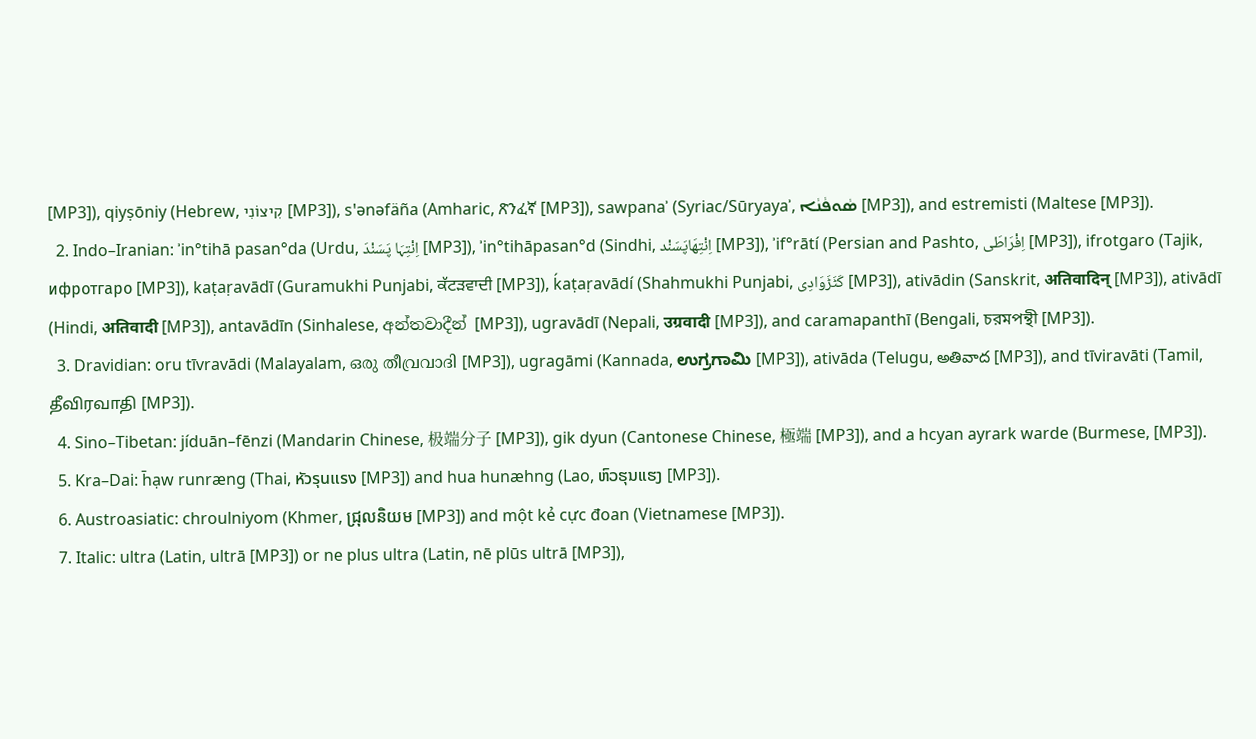[MP3]), qiyṣōniy (Hebrew, קִיצוֹנִי [MP3]), sꞌənəfäña (Amharic, ጽንፈኛ [MP3]), sawpanaʾ (Syriac/Sūryayaʾ, ܣܵܘܦܵܢܵܐ [MP3]), and estremisti (Maltese [MP3]).
  2. Indo–Iranian: ʾin°tihā pasan°da (Urdu, اِنْتِہَا پَسَنْدَ [MP3]), ʾin°tihāpasan°d (Sindhi, اِنْتِهَاپَسَنْد [MP3]), ʾif°rātí (Persian and Pashto, اِفْرَاطَی [MP3]), ifrotgaro (Tajik, ифротгаро [MP3]), kaṭaṛavādī (Guramukhi Punjabi, ਕੱਟੜਵਾਦੀ [MP3]), ḱaṭaṛavādí (Shahmukhi Punjabi, کَٹَڑَوَادِی [MP3]), ativādin (Sanskrit, अतिवादिन् [MP3]), ativādī (Hindi, अतिवादी [MP3]), antavādīn (Sinhalese, අන්තවාදීන් [MP3]), ugravādī (Nepali, उग्रवादी [MP3]), and caramapanthī (Bengali, চরমপন্থী [MP3]).
  3. Dravidian: oru tīvravādi (Malayalam, ഒരു തീവ്രവാദി [MP3]), ugragāmi (Kannada, ಉಗ್ರಗಾಮಿ [MP3]), ativāda (Telugu, అతివాద [MP3]), and tīviravāti (Tamil, தீவிரவாதி [MP3]).
  4. Sino–Tibetan: jíduān–fēnzi (Mandarin Chinese, 极端分子 [MP3]), gik dyun (Cantonese Chinese, 極端 [MP3]), and a hcyan ayrark warde (Burmese, [MP3]).
  5. Kra–Dai: h̄ạw runræng (Thai, หัวรุนแรง [MP3]) and hua hunæhng (Lao, ຫົວຮຸນແຮງ [MP3]).
  6. Austroasiatic: chroulniyom (Khmer, ជ្រុលនិយម [MP3]) and một kẻ cực đoan (Vietnamese [MP3]).
  7. Italic: ultra (Latin, ultrā [MP3]) or ne plus ultra (Latin, nē plūs ultrā [MP3]),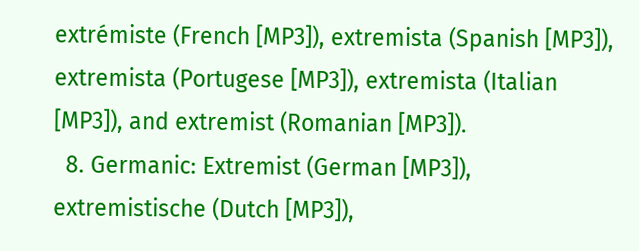extrémiste (French [MP3]), extremista (Spanish [MP3]), extremista (Portugese [MP3]), extremista (Italian [MP3]), and extremist (Romanian [MP3]).
  8. Germanic: Extremist (German [MP3]), extremistische (Dutch [MP3]),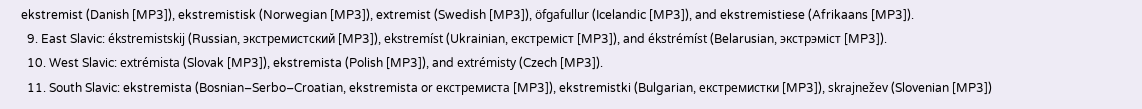ekstremist (Danish [MP3]), ekstremistisk (Norwegian [MP3]), extremist (Swedish [MP3]), öfgafullur (Icelandic [MP3]), and ekstremistiese (Afrikaans [MP3]).
  9. East Slavic: ékstremistskij (Russian, экстремистский [MP3]), ekstremíst (Ukrainian, екстреміст [MP3]), and ékstrémíst (Belarusian, экстрэміст [MP3]).
  10. West Slavic: extrémista (Slovak [MP3]), ekstremista (Polish [MP3]), and extrémisty (Czech [MP3]).
  11. South Slavic: ekstremista (Bosnian–Serbo–Croatian, ekstremista or екстремиста [MP3]), ekstremistki (Bulgarian, екстремистки [MP3]), skrajnežev (Slovenian [MP3])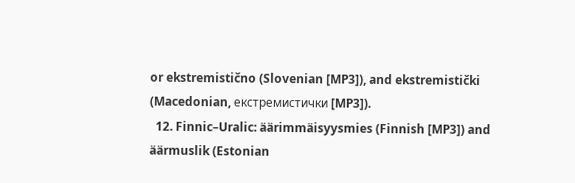or ekstremistično (Slovenian [MP3]), and ekstremistički (Macedonian, екстремистички [MP3]).
  12. Finnic–Uralic: äärimmäisyysmies (Finnish [MP3]) and äärmuslik (Estonian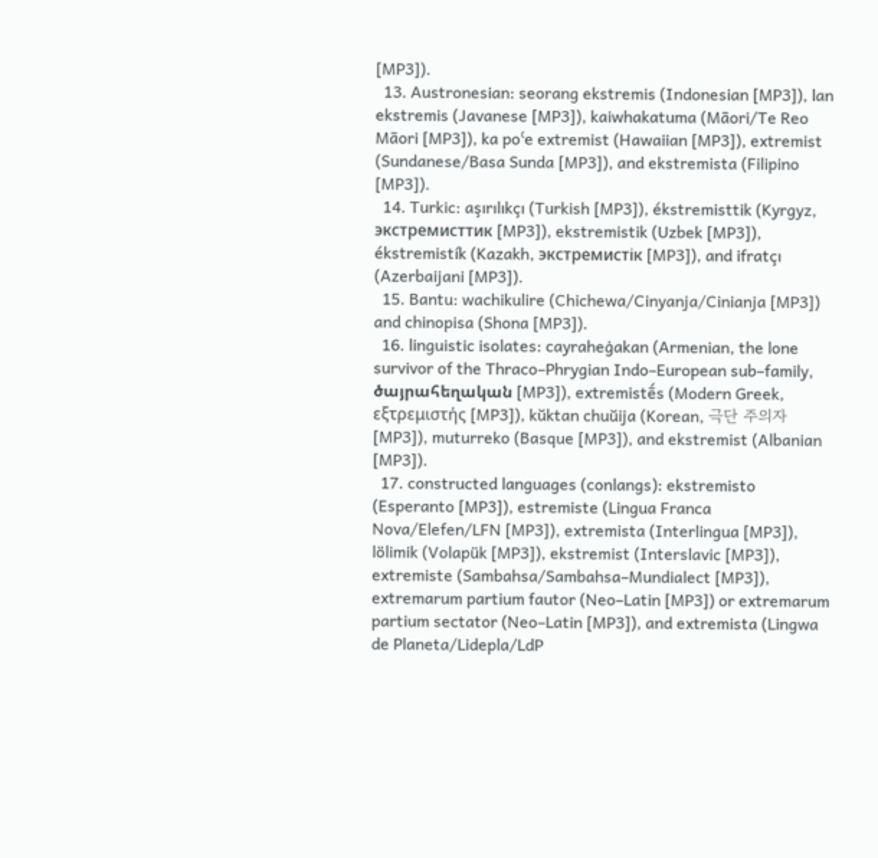[MP3]).
  13. Austronesian: seorang ekstremis (Indonesian [MP3]), lan ekstremis (Javanese [MP3]), kaiwhakatuma (Māori/Te Reo Māori [MP3]), ka poʿe extremist (Hawaiian [MP3]), extremist (Sundanese/Basa Sunda [MP3]), and ekstremista (Filipino [MP3]).
  14. Turkic: aşırılıkçı (Turkish [MP3]), ékstremisttik (Kyrgyz, экстремисттик [MP3]), ekstremistik (Uzbek [MP3]), ékstremistík (Kazakh, экстремистік [MP3]), and ifratçı (Azerbaijani [MP3]).
  15. Bantu: wachikulire (Chichewa/Cinyanja/Cinianja [MP3]) and chinopisa (Shona [MP3]).
  16. linguistic isolates: cayraheġakan (Armenian, the lone survivor of the Thraco–Phrygian Indo–European sub–family, ծայրահեղական [MP3]), extremistḗs (Modern Greek, εξτρεμιστής [MP3]), kŭktan chuŭija (Korean, 극단 주의자 [MP3]), muturreko (Basque [MP3]), and ekstremist (Albanian [MP3]).
  17. constructed languages (conlangs): ekstremisto (Esperanto [MP3]), estremiste (Lingua Franca Nova/Elefen/LFN [MP3]), extremista (Interlingua [MP3]), lölimik (Volapük [MP3]), ekstremist (Interslavic [MP3]), extremiste (Sambahsa/Sambahsa–Mundialect [MP3]), extremarum partium fautor (Neo–Latin [MP3]) or extremarum partium sectator (Neo–Latin [MP3]), and extremista (Lingwa de Planeta/Lidepla/LdP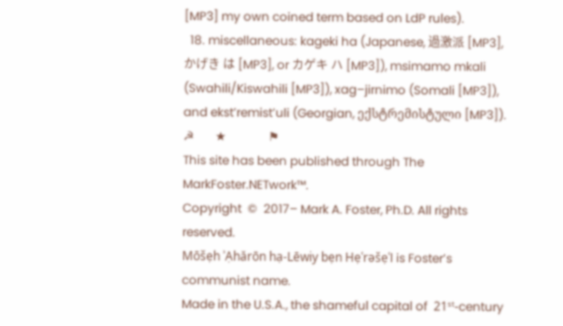[MP3] my own coined term based on LdP rules).
  18. miscellaneous: kageki ha (Japanese, 過激派 [MP3], かげき は [MP3], or カゲキ ハ [MP3]), msimamo mkali (Swahili/Kiswahili [MP3]), xag–jirnimo (Somali [MP3]), and ekstʼremistʼuli (Georgian, ექსტრემისტული [MP3]).
☭       ★              ⚑
This site has been published through The MarkFoster.NETwork™.
Copyright  ©  2017– Mark A. Foster, Ph.D. All rights reserved.
Mōšẹh ʾẠhărōn hạ-Lēwiy bẹn Hẹʿrəšẹʿl is Foster’s communist name.
Made in the U.S.A., the shameful capital of  21ˢᵗ-century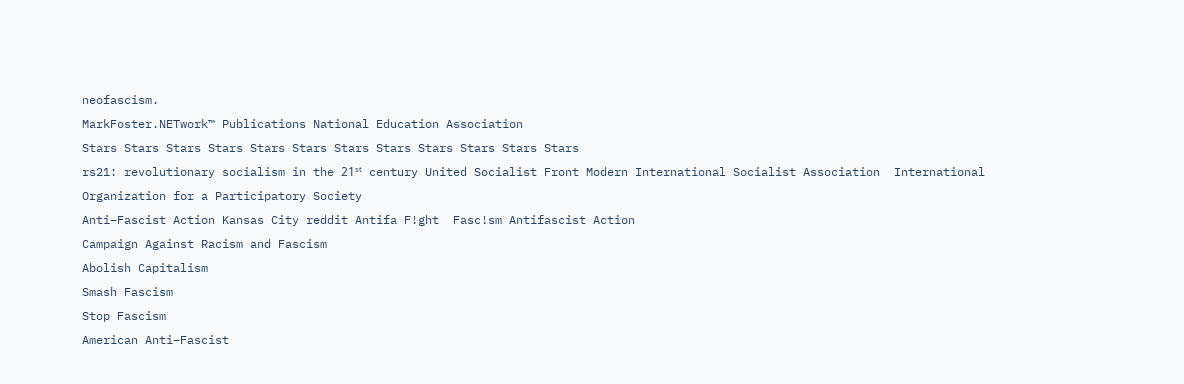neofascism.
MarkFoster.NETwork™ Publications National Education Association
Stars Stars Stars Stars Stars Stars Stars Stars Stars Stars Stars Stars
rs21: revolutionary socialism in the 21ˢᵗ century United Socialist Front Modern International Socialist Association  International Organization for a Participatory Society
Anti–Fascist Action Kansas City reddit Antifa F!ght  Fasc!sm Antifascist Action
Campaign Against Racism and Fascism
Abolish Capitalism
Smash Fascism
Stop Fascism
American Anti–Fascist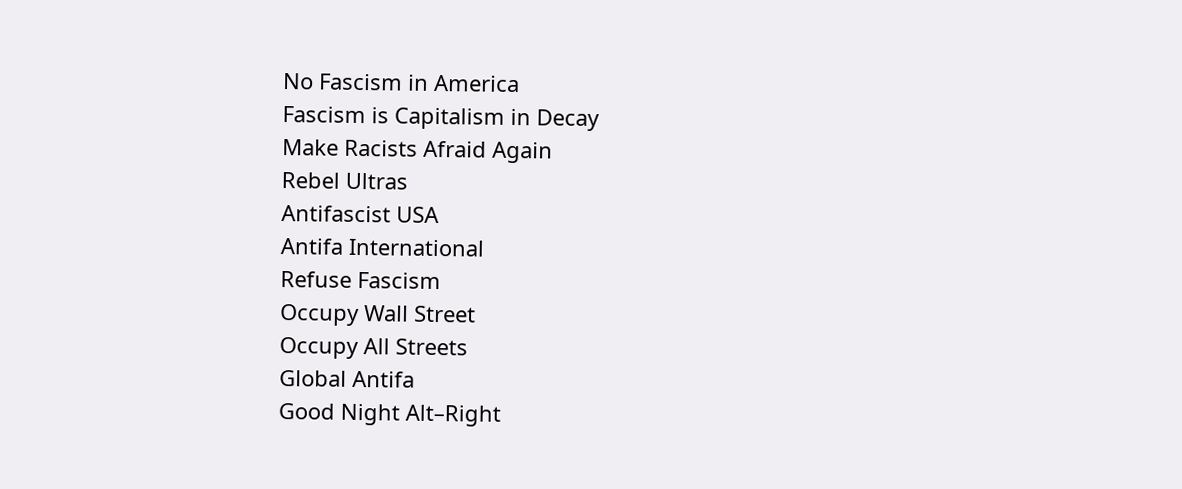No Fascism in America
Fascism is Capitalism in Decay
Make Racists Afraid Again
Rebel Ultras
Antifascist USA
Antifa International
Refuse Fascism
Occupy Wall Street
Occupy All Streets
Global Antifa
Good Night Alt–Right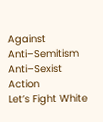Against Anti–Semitism
Anti–Sexist Action
Let’s Fight White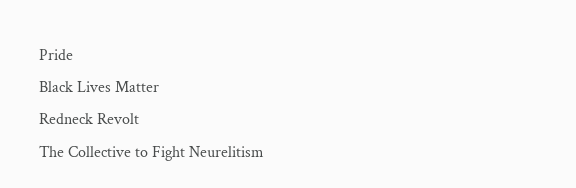Pride
Black Lives Matter
Redneck Revolt
The Collective to Fight Neurelitism